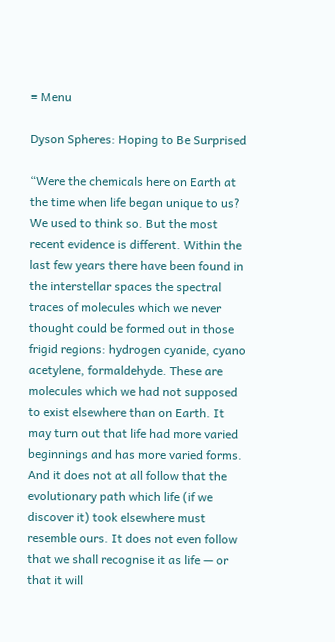≡ Menu

Dyson Spheres: Hoping to Be Surprised

“Were the chemicals here on Earth at the time when life began unique to us? We used to think so. But the most recent evidence is different. Within the last few years there have been found in the interstellar spaces the spectral traces of molecules which we never thought could be formed out in those frigid regions: hydrogen cyanide, cyano acetylene, formaldehyde. These are molecules which we had not supposed to exist elsewhere than on Earth. It may turn out that life had more varied beginnings and has more varied forms. And it does not at all follow that the evolutionary path which life (if we discover it) took elsewhere must resemble ours. It does not even follow that we shall recognise it as life — or that it will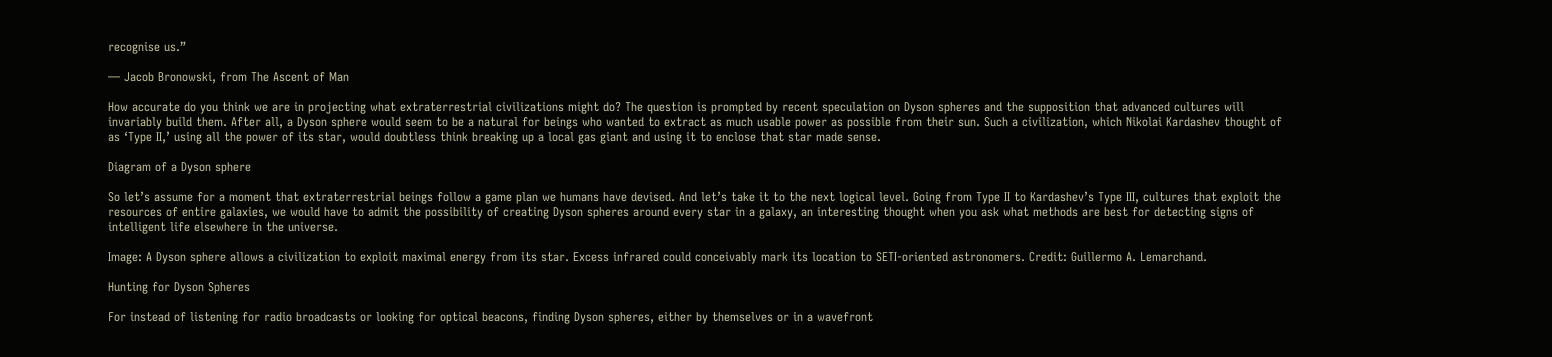recognise us.”

— Jacob Bronowski, from The Ascent of Man

How accurate do you think we are in projecting what extraterrestrial civilizations might do? The question is prompted by recent speculation on Dyson spheres and the supposition that advanced cultures will invariably build them. After all, a Dyson sphere would seem to be a natural for beings who wanted to extract as much usable power as possible from their sun. Such a civilization, which Nikolai Kardashev thought of as ‘Type II,’ using all the power of its star, would doubtless think breaking up a local gas giant and using it to enclose that star made sense.

Diagram of a Dyson sphere

So let’s assume for a moment that extraterrestrial beings follow a game plan we humans have devised. And let’s take it to the next logical level. Going from Type II to Kardashev’s Type III, cultures that exploit the resources of entire galaxies, we would have to admit the possibility of creating Dyson spheres around every star in a galaxy, an interesting thought when you ask what methods are best for detecting signs of intelligent life elsewhere in the universe.

Image: A Dyson sphere allows a civilization to exploit maximal energy from its star. Excess infrared could conceivably mark its location to SETI-oriented astronomers. Credit: Guillermo A. Lemarchand.

Hunting for Dyson Spheres

For instead of listening for radio broadcasts or looking for optical beacons, finding Dyson spheres, either by themselves or in a wavefront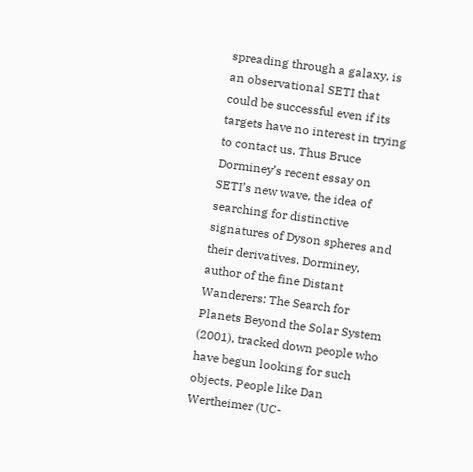spreading through a galaxy, is an observational SETI that could be successful even if its targets have no interest in trying to contact us. Thus Bruce Dorminey’s recent essay on SETI’s new wave, the idea of searching for distinctive signatures of Dyson spheres and their derivatives. Dorminey, author of the fine Distant Wanderers: The Search for Planets Beyond the Solar System (2001), tracked down people who have begun looking for such objects. People like Dan Wertheimer (UC-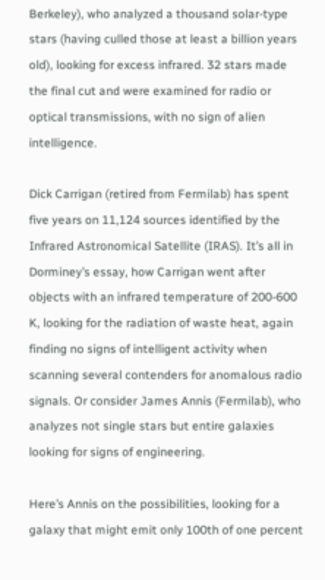Berkeley), who analyzed a thousand solar-type stars (having culled those at least a billion years old), looking for excess infrared. 32 stars made the final cut and were examined for radio or optical transmissions, with no sign of alien intelligence.

Dick Carrigan (retired from Fermilab) has spent five years on 11,124 sources identified by the Infrared Astronomical Satellite (IRAS). It’s all in Dorminey’s essay, how Carrigan went after objects with an infrared temperature of 200-600 K, looking for the radiation of waste heat, again finding no signs of intelligent activity when scanning several contenders for anomalous radio signals. Or consider James Annis (Fermilab), who analyzes not single stars but entire galaxies looking for signs of engineering.

Here’s Annis on the possibilities, looking for a galaxy that might emit only 100th of one percent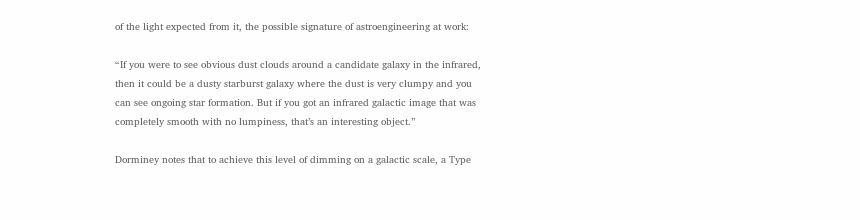of the light expected from it, the possible signature of astroengineering at work:

“If you were to see obvious dust clouds around a candidate galaxy in the infrared, then it could be a dusty starburst galaxy where the dust is very clumpy and you can see ongoing star formation. But if you got an infrared galactic image that was completely smooth with no lumpiness, that’s an interesting object.”

Dorminey notes that to achieve this level of dimming on a galactic scale, a Type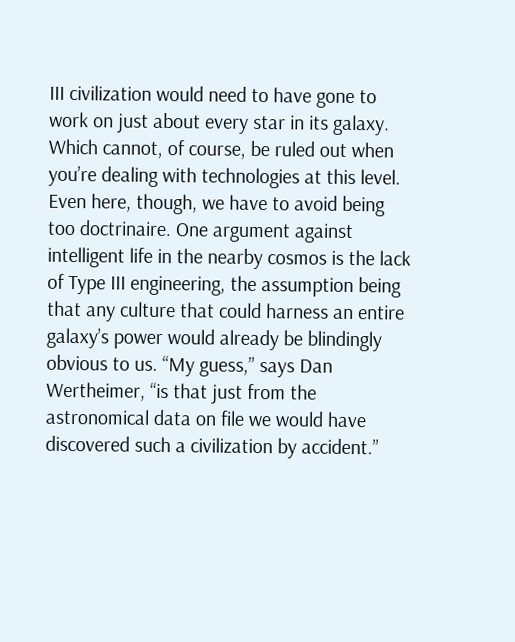III civilization would need to have gone to work on just about every star in its galaxy. Which cannot, of course, be ruled out when you’re dealing with technologies at this level. Even here, though, we have to avoid being too doctrinaire. One argument against intelligent life in the nearby cosmos is the lack of Type III engineering, the assumption being that any culture that could harness an entire galaxy’s power would already be blindingly obvious to us. “My guess,” says Dan Wertheimer, “is that just from the astronomical data on file we would have discovered such a civilization by accident.”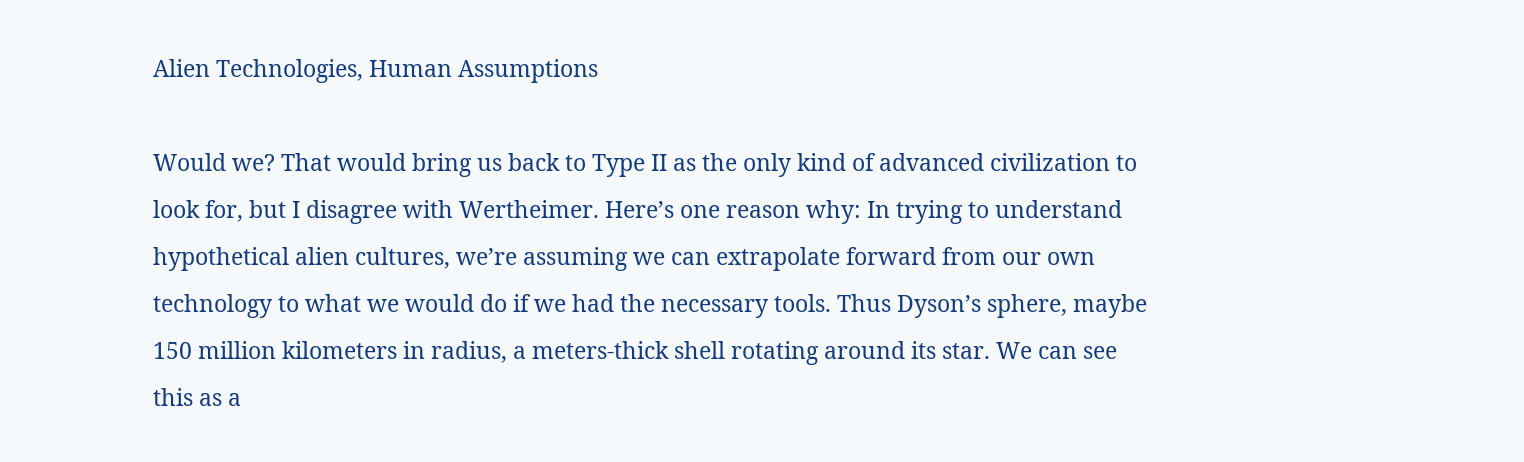Alien Technologies, Human Assumptions

Would we? That would bring us back to Type II as the only kind of advanced civilization to look for, but I disagree with Wertheimer. Here’s one reason why: In trying to understand hypothetical alien cultures, we’re assuming we can extrapolate forward from our own technology to what we would do if we had the necessary tools. Thus Dyson’s sphere, maybe 150 million kilometers in radius, a meters-thick shell rotating around its star. We can see this as a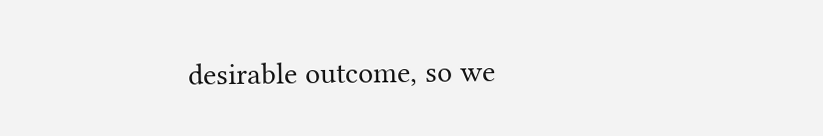desirable outcome, so we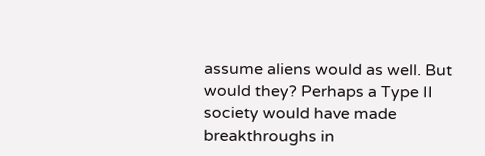assume aliens would as well. But would they? Perhaps a Type II society would have made breakthroughs in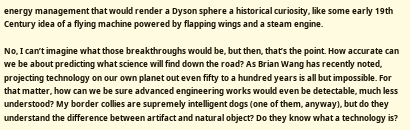energy management that would render a Dyson sphere a historical curiosity, like some early 19th Century idea of a flying machine powered by flapping wings and a steam engine.

No, I can’t imagine what those breakthroughs would be, but then, that’s the point. How accurate can we be about predicting what science will find down the road? As Brian Wang has recently noted, projecting technology on our own planet out even fifty to a hundred years is all but impossible. For that matter, how can we be sure advanced engineering works would even be detectable, much less understood? My border collies are supremely intelligent dogs (one of them, anyway), but do they understand the difference between artifact and natural object? Do they know what a technology is?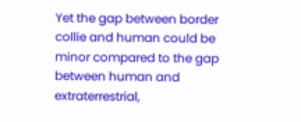Yet the gap between border collie and human could be minor compared to the gap between human and extraterrestrial,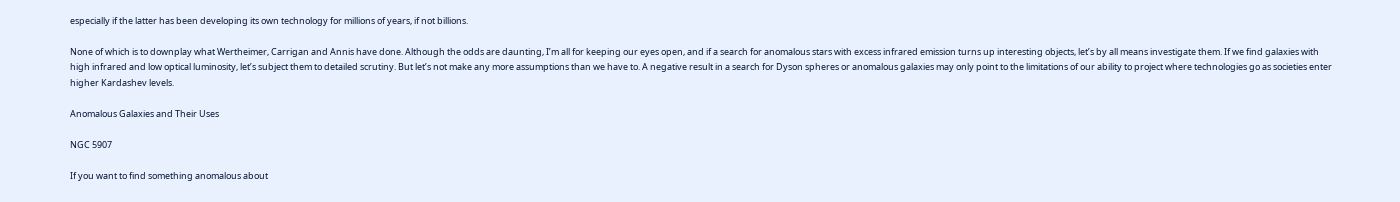especially if the latter has been developing its own technology for millions of years, if not billions.

None of which is to downplay what Wertheimer, Carrigan and Annis have done. Although the odds are daunting, I’m all for keeping our eyes open, and if a search for anomalous stars with excess infrared emission turns up interesting objects, let’s by all means investigate them. If we find galaxies with high infrared and low optical luminosity, let’s subject them to detailed scrutiny. But let’s not make any more assumptions than we have to. A negative result in a search for Dyson spheres or anomalous galaxies may only point to the limitations of our ability to project where technologies go as societies enter higher Kardashev levels.

Anomalous Galaxies and Their Uses

NGC 5907

If you want to find something anomalous about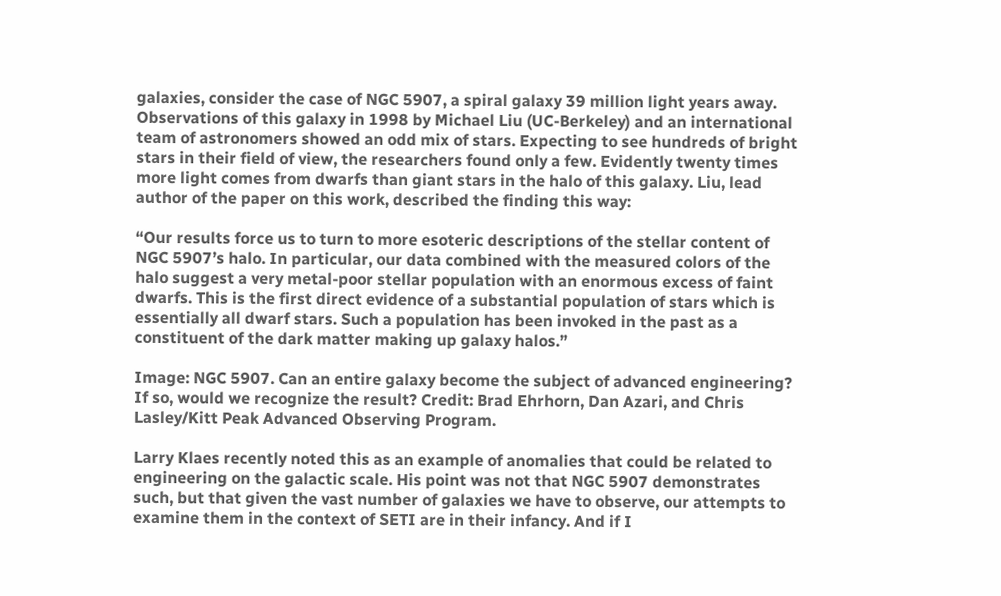galaxies, consider the case of NGC 5907, a spiral galaxy 39 million light years away. Observations of this galaxy in 1998 by Michael Liu (UC-Berkeley) and an international team of astronomers showed an odd mix of stars. Expecting to see hundreds of bright stars in their field of view, the researchers found only a few. Evidently twenty times more light comes from dwarfs than giant stars in the halo of this galaxy. Liu, lead author of the paper on this work, described the finding this way:

“Our results force us to turn to more esoteric descriptions of the stellar content of NGC 5907’s halo. In particular, our data combined with the measured colors of the halo suggest a very metal-poor stellar population with an enormous excess of faint dwarfs. This is the first direct evidence of a substantial population of stars which is essentially all dwarf stars. Such a population has been invoked in the past as a constituent of the dark matter making up galaxy halos.”

Image: NGC 5907. Can an entire galaxy become the subject of advanced engineering? If so, would we recognize the result? Credit: Brad Ehrhorn, Dan Azari, and Chris Lasley/Kitt Peak Advanced Observing Program.

Larry Klaes recently noted this as an example of anomalies that could be related to engineering on the galactic scale. His point was not that NGC 5907 demonstrates such, but that given the vast number of galaxies we have to observe, our attempts to examine them in the context of SETI are in their infancy. And if I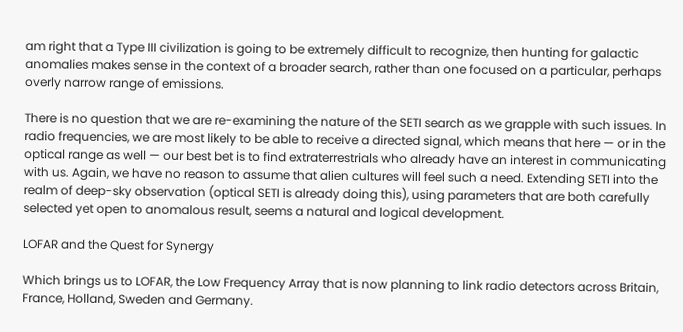am right that a Type III civilization is going to be extremely difficult to recognize, then hunting for galactic anomalies makes sense in the context of a broader search, rather than one focused on a particular, perhaps overly narrow range of emissions.

There is no question that we are re-examining the nature of the SETI search as we grapple with such issues. In radio frequencies, we are most likely to be able to receive a directed signal, which means that here — or in the optical range as well — our best bet is to find extraterrestrials who already have an interest in communicating with us. Again, we have no reason to assume that alien cultures will feel such a need. Extending SETI into the realm of deep-sky observation (optical SETI is already doing this), using parameters that are both carefully selected yet open to anomalous result, seems a natural and logical development.

LOFAR and the Quest for Synergy

Which brings us to LOFAR, the Low Frequency Array that is now planning to link radio detectors across Britain, France, Holland, Sweden and Germany.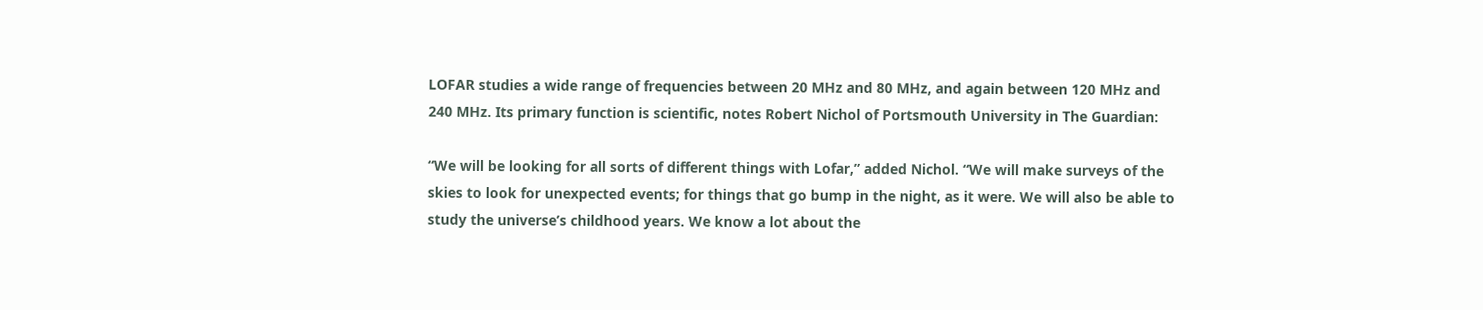LOFAR studies a wide range of frequencies between 20 MHz and 80 MHz, and again between 120 MHz and 240 MHz. Its primary function is scientific, notes Robert Nichol of Portsmouth University in The Guardian:

“We will be looking for all sorts of different things with Lofar,” added Nichol. “We will make surveys of the skies to look for unexpected events; for things that go bump in the night, as it were. We will also be able to study the universe’s childhood years. We know a lot about the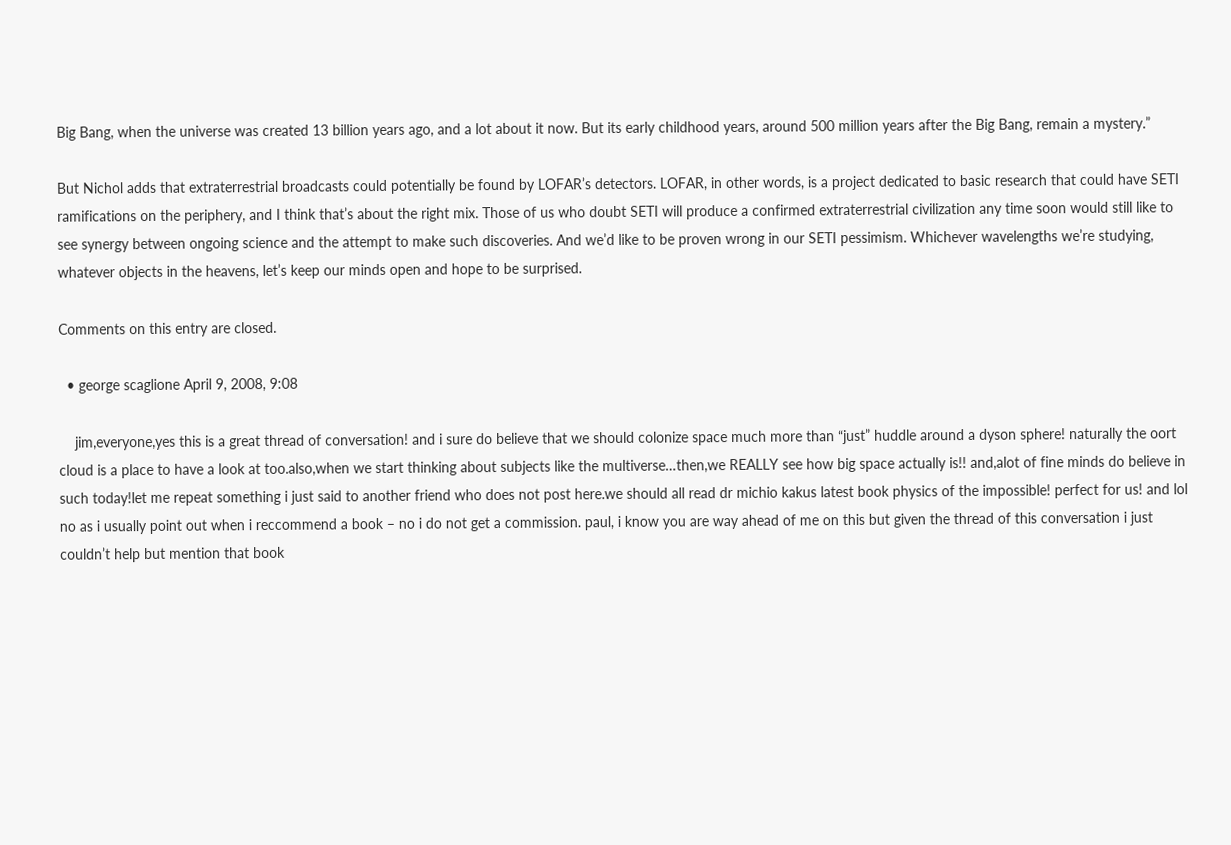Big Bang, when the universe was created 13 billion years ago, and a lot about it now. But its early childhood years, around 500 million years after the Big Bang, remain a mystery.”

But Nichol adds that extraterrestrial broadcasts could potentially be found by LOFAR’s detectors. LOFAR, in other words, is a project dedicated to basic research that could have SETI ramifications on the periphery, and I think that’s about the right mix. Those of us who doubt SETI will produce a confirmed extraterrestrial civilization any time soon would still like to see synergy between ongoing science and the attempt to make such discoveries. And we’d like to be proven wrong in our SETI pessimism. Whichever wavelengths we’re studying, whatever objects in the heavens, let’s keep our minds open and hope to be surprised.

Comments on this entry are closed.

  • george scaglione April 9, 2008, 9:08

    jim,everyone,yes this is a great thread of conversation! and i sure do believe that we should colonize space much more than “just” huddle around a dyson sphere! naturally the oort cloud is a place to have a look at too.also,when we start thinking about subjects like the multiverse…then,we REALLY see how big space actually is!! and,alot of fine minds do believe in such today!let me repeat something i just said to another friend who does not post here.we should all read dr michio kakus latest book physics of the impossible! perfect for us! and lol no as i usually point out when i reccommend a book – no i do not get a commission. paul, i know you are way ahead of me on this but given the thread of this conversation i just couldn’t help but mention that book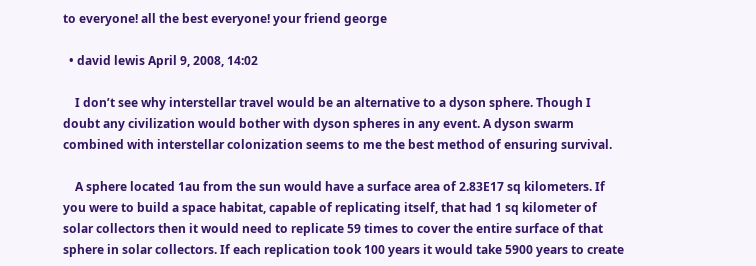to everyone! all the best everyone! your friend george

  • david lewis April 9, 2008, 14:02

    I don’t see why interstellar travel would be an alternative to a dyson sphere. Though I doubt any civilization would bother with dyson spheres in any event. A dyson swarm combined with interstellar colonization seems to me the best method of ensuring survival.

    A sphere located 1au from the sun would have a surface area of 2.83E17 sq kilometers. If you were to build a space habitat, capable of replicating itself, that had 1 sq kilometer of solar collectors then it would need to replicate 59 times to cover the entire surface of that sphere in solar collectors. If each replication took 100 years it would take 5900 years to create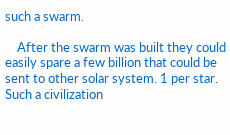such a swarm.

    After the swarm was built they could easily spare a few billion that could be sent to other solar system. 1 per star. Such a civilization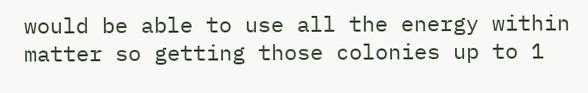would be able to use all the energy within matter so getting those colonies up to 1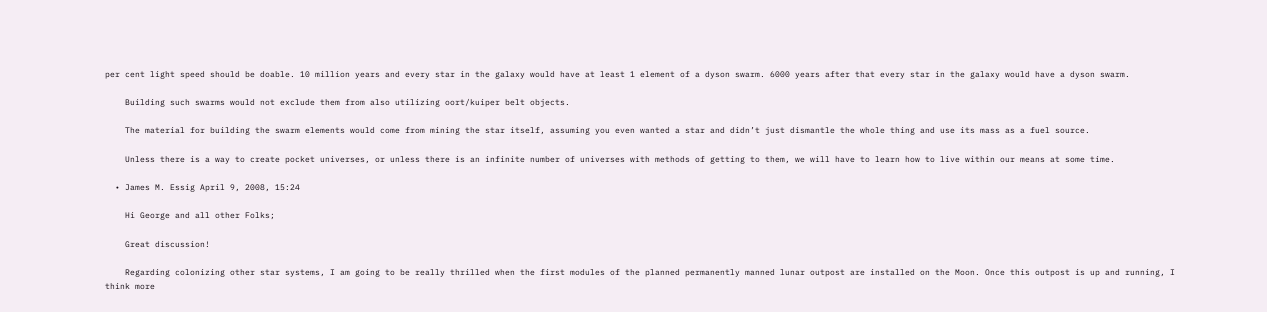per cent light speed should be doable. 10 million years and every star in the galaxy would have at least 1 element of a dyson swarm. 6000 years after that every star in the galaxy would have a dyson swarm.

    Building such swarms would not exclude them from also utilizing oort/kuiper belt objects.

    The material for building the swarm elements would come from mining the star itself, assuming you even wanted a star and didn’t just dismantle the whole thing and use its mass as a fuel source.

    Unless there is a way to create pocket universes, or unless there is an infinite number of universes with methods of getting to them, we will have to learn how to live within our means at some time.

  • James M. Essig April 9, 2008, 15:24

    Hi George and all other Folks;

    Great discussion!

    Regarding colonizing other star systems, I am going to be really thrilled when the first modules of the planned permanently manned lunar outpost are installed on the Moon. Once this outpost is up and running, I think more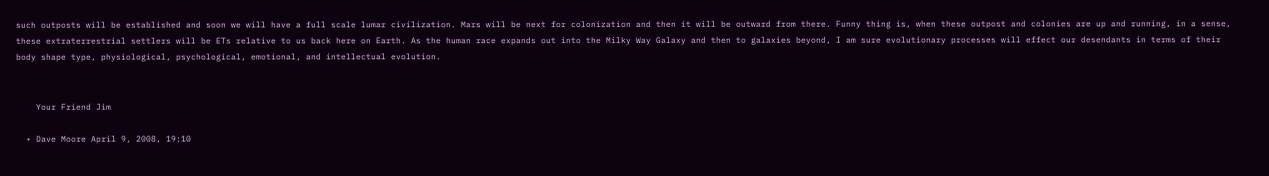such outposts will be established and soon we will have a full scale lumar civilization. Mars will be next for colonization and then it will be outward from there. Funny thing is, when these outpost and colonies are up and running, in a sense, these extraterrestrial settlers will be ETs relative to us back here on Earth. As the human race expands out into the Milky Way Galaxy and then to galaxies beyond, I am sure evolutionary processes will effect our desendants in terms of their body shape type, physiological, psychological, emotional, and intellectual evolution.


    Your Friend Jim

  • Dave Moore April 9, 2008, 19:10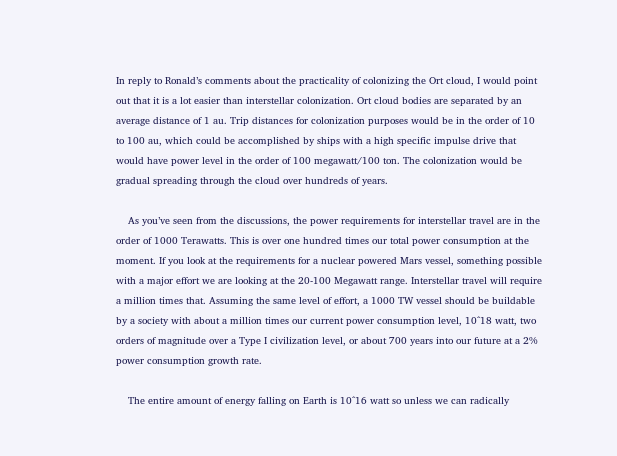In reply to Ronald’s comments about the practicality of colonizing the Ort cloud, I would point out that it is a lot easier than interstellar colonization. Ort cloud bodies are separated by an average distance of 1 au. Trip distances for colonization purposes would be in the order of 10 to 100 au, which could be accomplished by ships with a high specific impulse drive that would have power level in the order of 100 megawatt/100 ton. The colonization would be gradual spreading through the cloud over hundreds of years.

    As you’ve seen from the discussions, the power requirements for interstellar travel are in the order of 1000 Terawatts. This is over one hundred times our total power consumption at the moment. If you look at the requirements for a nuclear powered Mars vessel, something possible with a major effort we are looking at the 20-100 Megawatt range. Interstellar travel will require a million times that. Assuming the same level of effort, a 1000 TW vessel should be buildable by a society with about a million times our current power consumption level, 10^18 watt, two orders of magnitude over a Type I civilization level, or about 700 years into our future at a 2% power consumption growth rate.

    The entire amount of energy falling on Earth is 10^16 watt so unless we can radically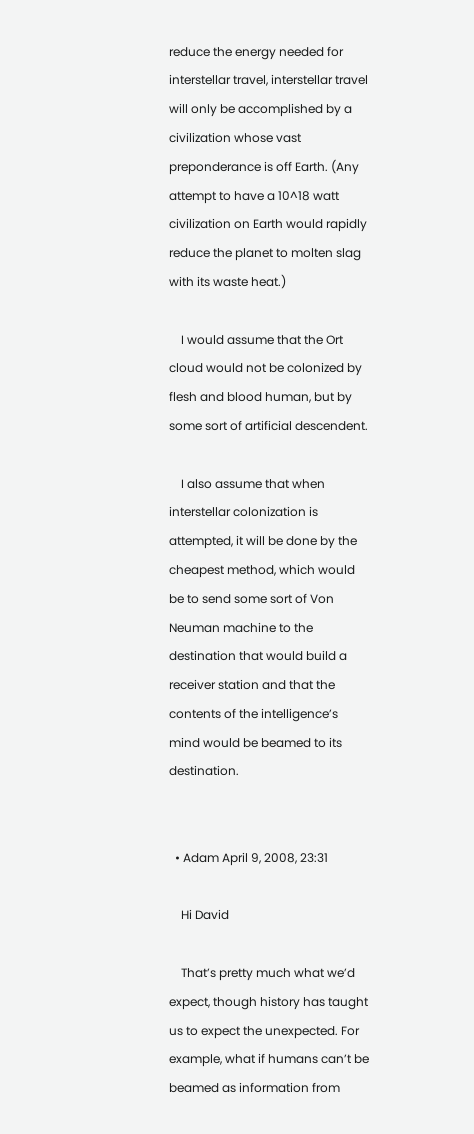reduce the energy needed for interstellar travel, interstellar travel will only be accomplished by a civilization whose vast preponderance is off Earth. (Any attempt to have a 10^18 watt civilization on Earth would rapidly reduce the planet to molten slag with its waste heat.)

    I would assume that the Ort cloud would not be colonized by flesh and blood human, but by some sort of artificial descendent.

    I also assume that when interstellar colonization is attempted, it will be done by the cheapest method, which would be to send some sort of Von Neuman machine to the destination that would build a receiver station and that the contents of the intelligence’s mind would be beamed to its destination.


  • Adam April 9, 2008, 23:31

    Hi David

    That’s pretty much what we’d expect, though history has taught us to expect the unexpected. For example, what if humans can’t be beamed as information from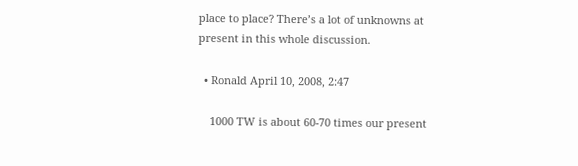place to place? There’s a lot of unknowns at present in this whole discussion.

  • Ronald April 10, 2008, 2:47

    1000 TW is about 60-70 times our present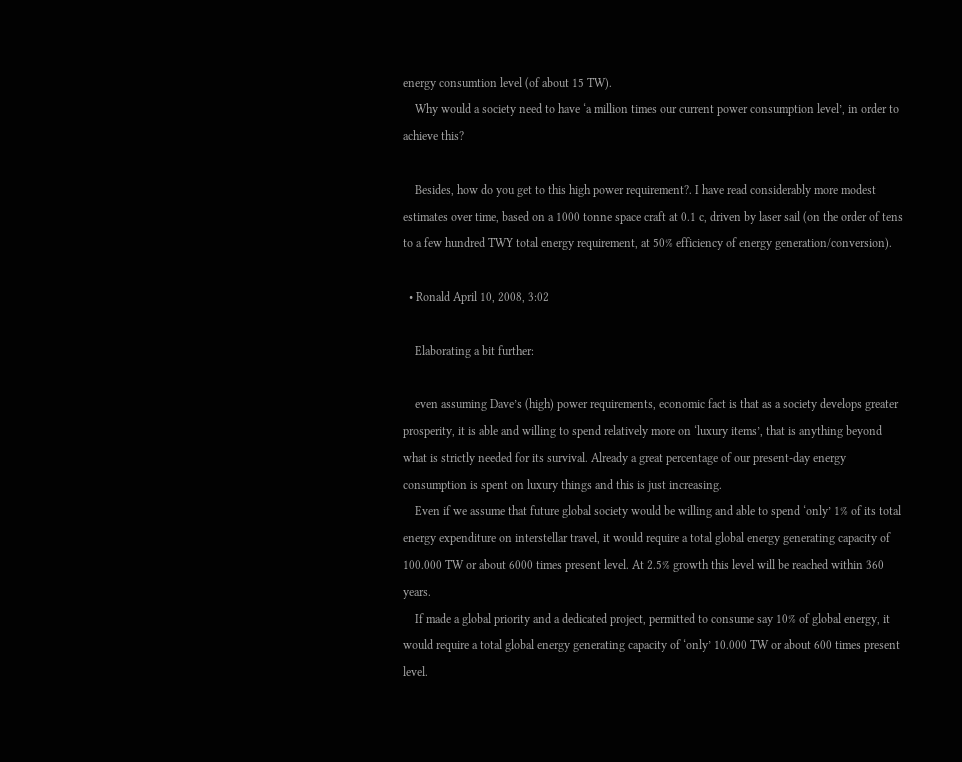energy consumtion level (of about 15 TW).
    Why would a society need to have ‘a million times our current power consumption level’, in order to achieve this?

    Besides, how do you get to this high power requirement?. I have read considerably more modest estimates over time, based on a 1000 tonne space craft at 0.1 c, driven by laser sail (on the order of tens to a few hundred TWY total energy requirement, at 50% efficiency of energy generation/conversion).

  • Ronald April 10, 2008, 3:02

    Elaborating a bit further:

    even assuming Dave’s (high) power requirements, economic fact is that as a society develops greater prosperity, it is able and willing to spend relatively more on ‘luxury items’, that is anything beyond what is strictly needed for its survival. Already a great percentage of our present-day energy consumption is spent on luxury things and this is just increasing.
    Even if we assume that future global society would be willing and able to spend ‘only’ 1% of its total energy expenditure on interstellar travel, it would require a total global energy generating capacity of 100.000 TW or about 6000 times present level. At 2.5% growth this level will be reached within 360 years.
    If made a global priority and a dedicated project, permitted to consume say 10% of global energy, it would require a total global energy generating capacity of ‘only’ 10.000 TW or about 600 times present level.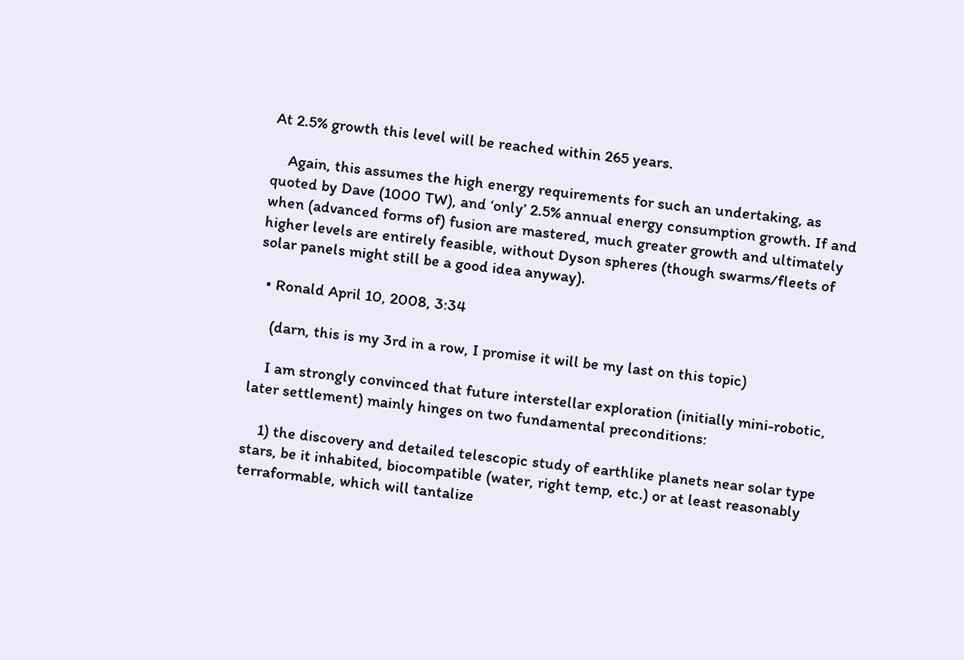At 2.5% growth this level will be reached within 265 years.

    Again, this assumes the high energy requirements for such an undertaking, as quoted by Dave (1000 TW), and ‘only’ 2.5% annual energy consumption growth. If and when (advanced forms of) fusion are mastered, much greater growth and ultimately higher levels are entirely feasible, without Dyson spheres (though swarms/fleets of solar panels might still be a good idea anyway).

  • Ronald April 10, 2008, 3:34

    (darn, this is my 3rd in a row, I promise it will be my last on this topic)

    I am strongly convinced that future interstellar exploration (initially mini-robotic, later settlement) mainly hinges on two fundamental preconditions:

    1) the discovery and detailed telescopic study of earthlike planets near solar type stars, be it inhabited, biocompatible (water, right temp, etc.) or at least reasonably terraformable, which will tantalize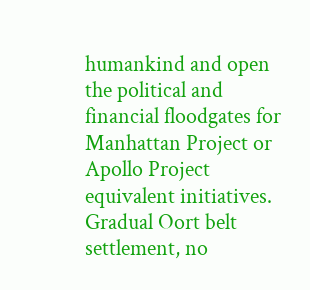humankind and open the political and financial floodgates for Manhattan Project or Apollo Project equivalent initiatives. Gradual Oort belt settlement, no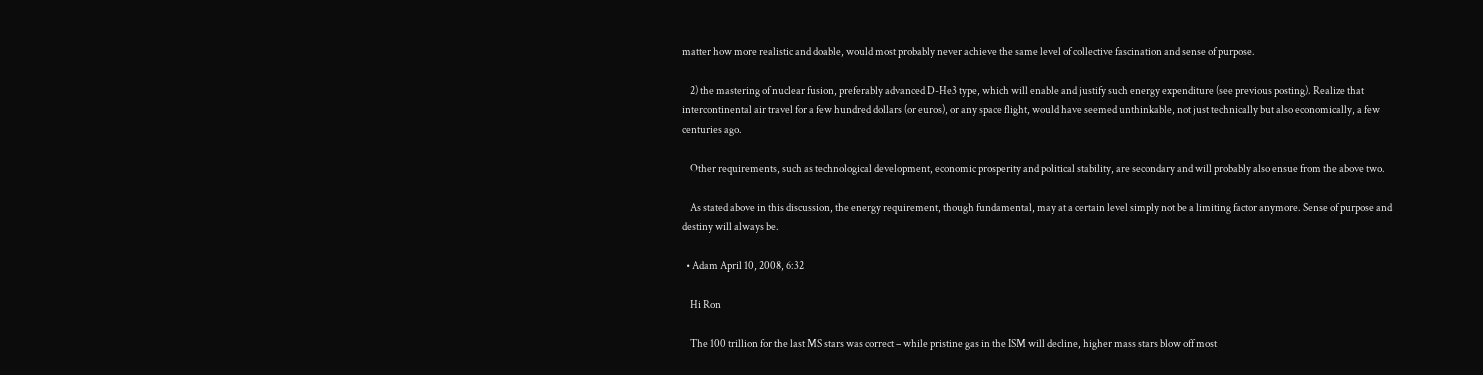matter how more realistic and doable, would most probably never achieve the same level of collective fascination and sense of purpose.

    2) the mastering of nuclear fusion, preferably advanced D-He3 type, which will enable and justify such energy expenditure (see previous posting). Realize that intercontinental air travel for a few hundred dollars (or euros), or any space flight, would have seemed unthinkable, not just technically but also economically, a few centuries ago.

    Other requirements, such as technological development, economic prosperity and political stability, are secondary and will probably also ensue from the above two.

    As stated above in this discussion, the energy requirement, though fundamental, may at a certain level simply not be a limiting factor anymore. Sense of purpose and destiny will always be.

  • Adam April 10, 2008, 6:32

    Hi Ron

    The 100 trillion for the last MS stars was correct – while pristine gas in the ISM will decline, higher mass stars blow off most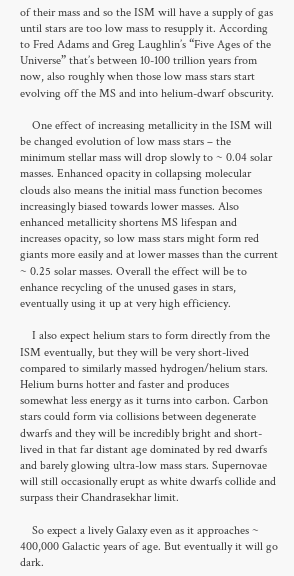of their mass and so the ISM will have a supply of gas until stars are too low mass to resupply it. According to Fred Adams and Greg Laughlin’s “Five Ages of the Universe” that’s between 10-100 trillion years from now, also roughly when those low mass stars start evolving off the MS and into helium-dwarf obscurity.

    One effect of increasing metallicity in the ISM will be changed evolution of low mass stars – the minimum stellar mass will drop slowly to ~ 0.04 solar masses. Enhanced opacity in collapsing molecular clouds also means the initial mass function becomes increasingly biased towards lower masses. Also enhanced metallicity shortens MS lifespan and increases opacity, so low mass stars might form red giants more easily and at lower masses than the current ~ 0.25 solar masses. Overall the effect will be to enhance recycling of the unused gases in stars, eventually using it up at very high efficiency.

    I also expect helium stars to form directly from the ISM eventually, but they will be very short-lived compared to similarly massed hydrogen/helium stars. Helium burns hotter and faster and produces somewhat less energy as it turns into carbon. Carbon stars could form via collisions between degenerate dwarfs and they will be incredibly bright and short-lived in that far distant age dominated by red dwarfs and barely glowing ultra-low mass stars. Supernovae will still occasionally erupt as white dwarfs collide and surpass their Chandrasekhar limit.

    So expect a lively Galaxy even as it approaches ~ 400,000 Galactic years of age. But eventually it will go dark.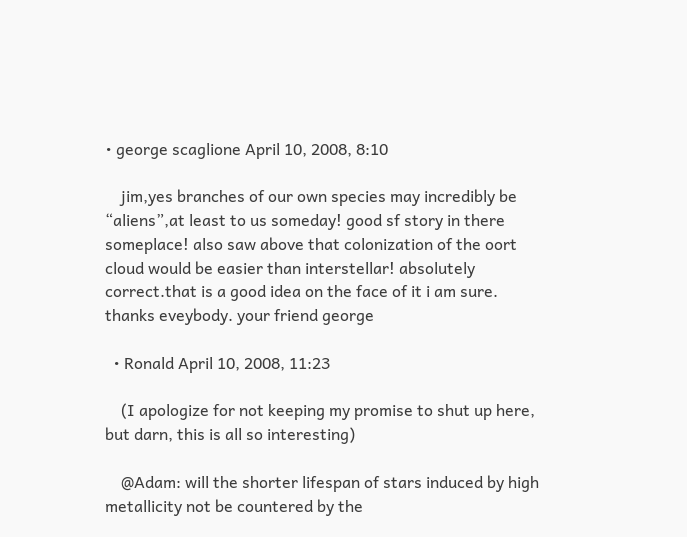• george scaglione April 10, 2008, 8:10

    jim,yes branches of our own species may incredibly be “aliens”,at least to us someday! good sf story in there someplace! also saw above that colonization of the oort cloud would be easier than interstellar! absolutely correct.that is a good idea on the face of it i am sure. thanks eveybody. your friend george

  • Ronald April 10, 2008, 11:23

    (I apologize for not keeping my promise to shut up here, but darn, this is all so interesting)

    @Adam: will the shorter lifespan of stars induced by high metallicity not be countered by the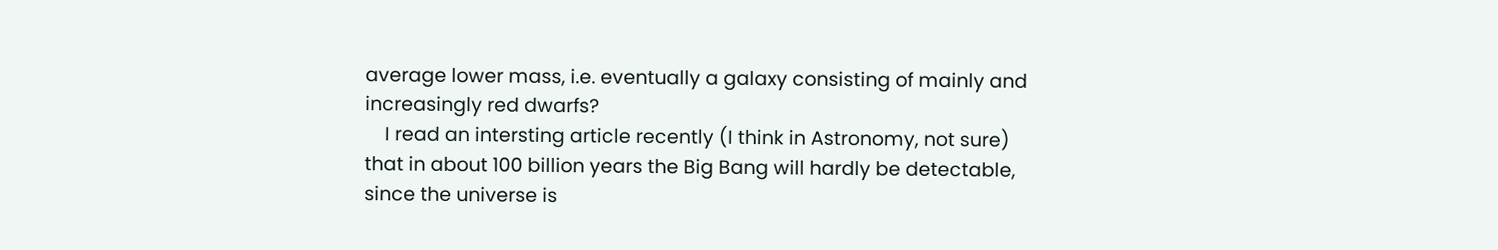average lower mass, i.e. eventually a galaxy consisting of mainly and increasingly red dwarfs?
    I read an intersting article recently (I think in Astronomy, not sure) that in about 100 billion years the Big Bang will hardly be detectable, since the universe is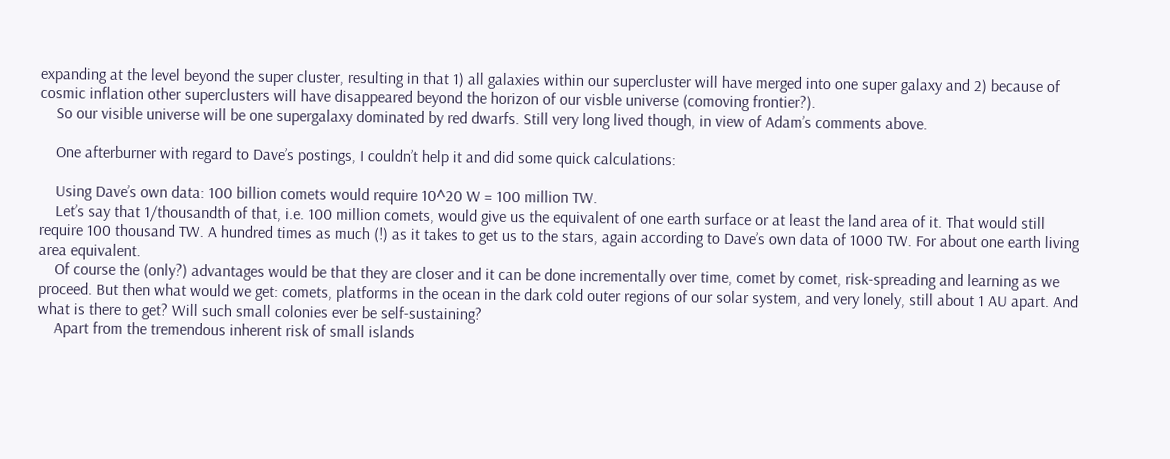expanding at the level beyond the super cluster, resulting in that 1) all galaxies within our supercluster will have merged into one super galaxy and 2) because of cosmic inflation other superclusters will have disappeared beyond the horizon of our visble universe (comoving frontier?).
    So our visible universe will be one supergalaxy dominated by red dwarfs. Still very long lived though, in view of Adam’s comments above.

    One afterburner with regard to Dave’s postings, I couldn’t help it and did some quick calculations:

    Using Dave’s own data: 100 billion comets would require 10^20 W = 100 million TW.
    Let’s say that 1/thousandth of that, i.e. 100 million comets, would give us the equivalent of one earth surface or at least the land area of it. That would still require 100 thousand TW. A hundred times as much (!) as it takes to get us to the stars, again according to Dave’s own data of 1000 TW. For about one earth living area equivalent.
    Of course the (only?) advantages would be that they are closer and it can be done incrementally over time, comet by comet, risk-spreading and learning as we proceed. But then what would we get: comets, platforms in the ocean in the dark cold outer regions of our solar system, and very lonely, still about 1 AU apart. And what is there to get? Will such small colonies ever be self-sustaining?
    Apart from the tremendous inherent risk of small islands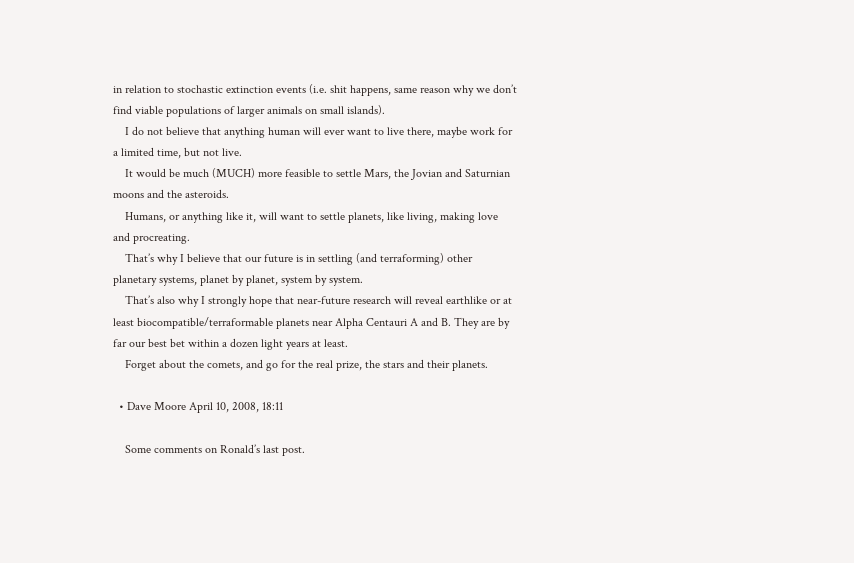in relation to stochastic extinction events (i.e. shit happens, same reason why we don’t find viable populations of larger animals on small islands).
    I do not believe that anything human will ever want to live there, maybe work for a limited time, but not live.
    It would be much (MUCH) more feasible to settle Mars, the Jovian and Saturnian moons and the asteroids.
    Humans, or anything like it, will want to settle planets, like living, making love and procreating.
    That’s why I believe that our future is in settling (and terraforming) other planetary systems, planet by planet, system by system.
    That’s also why I strongly hope that near-future research will reveal earthlike or at least biocompatible/terraformable planets near Alpha Centauri A and B. They are by far our best bet within a dozen light years at least.
    Forget about the comets, and go for the real prize, the stars and their planets.

  • Dave Moore April 10, 2008, 18:11

    Some comments on Ronald’s last post.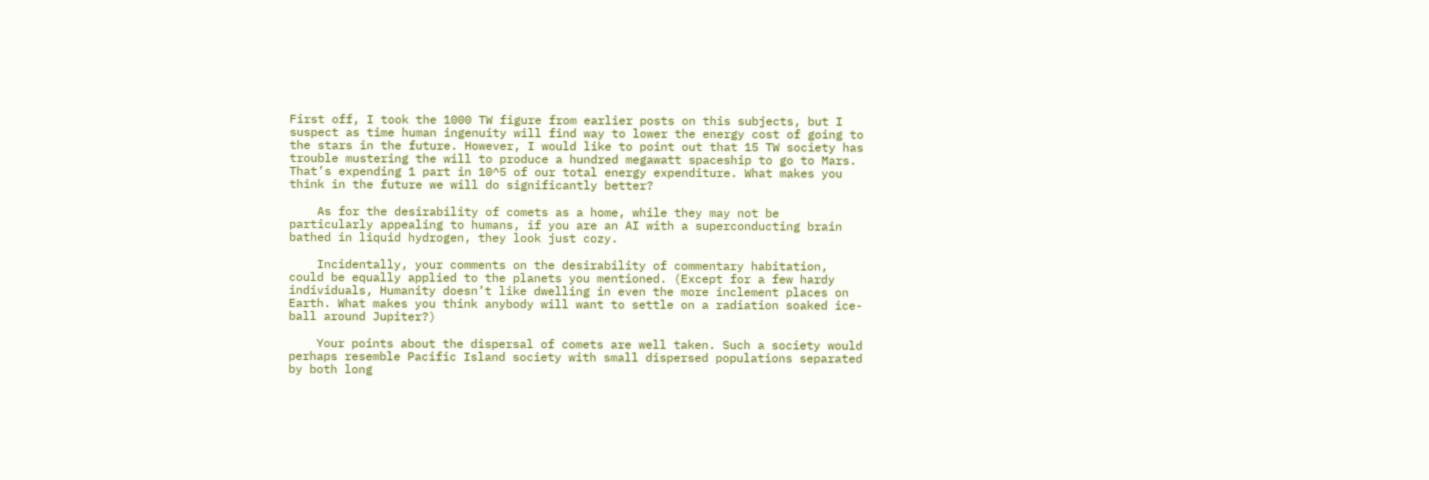First off, I took the 1000 TW figure from earlier posts on this subjects, but I suspect as time human ingenuity will find way to lower the energy cost of going to the stars in the future. However, I would like to point out that 15 TW society has trouble mustering the will to produce a hundred megawatt spaceship to go to Mars. That’s expending 1 part in 10^5 of our total energy expenditure. What makes you think in the future we will do significantly better?

    As for the desirability of comets as a home, while they may not be particularly appealing to humans, if you are an AI with a superconducting brain bathed in liquid hydrogen, they look just cozy.

    Incidentally, your comments on the desirability of commentary habitation, could be equally applied to the planets you mentioned. (Except for a few hardy individuals, Humanity doesn’t like dwelling in even the more inclement places on Earth. What makes you think anybody will want to settle on a radiation soaked ice-ball around Jupiter?)

    Your points about the dispersal of comets are well taken. Such a society would perhaps resemble Pacific Island society with small dispersed populations separated by both long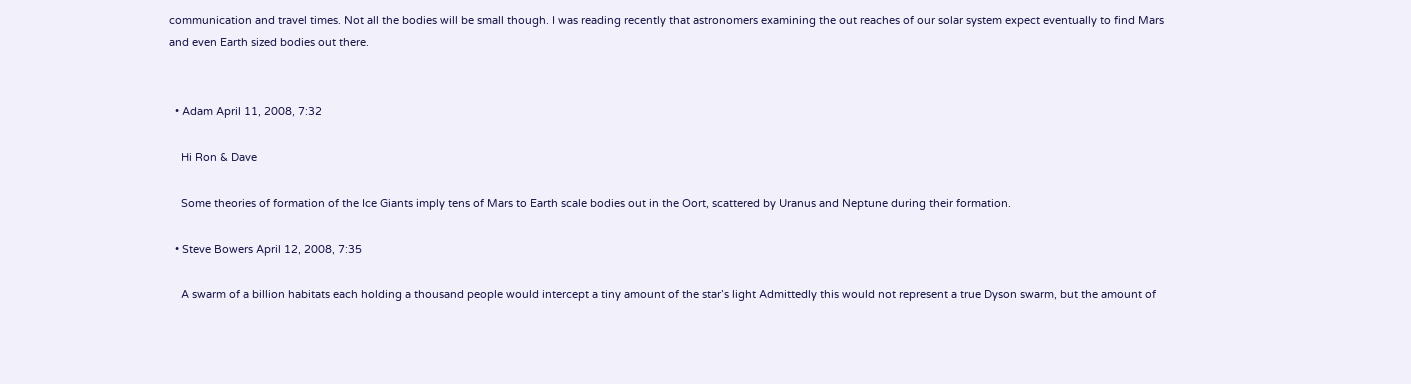communication and travel times. Not all the bodies will be small though. I was reading recently that astronomers examining the out reaches of our solar system expect eventually to find Mars and even Earth sized bodies out there.


  • Adam April 11, 2008, 7:32

    Hi Ron & Dave

    Some theories of formation of the Ice Giants imply tens of Mars to Earth scale bodies out in the Oort, scattered by Uranus and Neptune during their formation.

  • Steve Bowers April 12, 2008, 7:35

    A swarm of a billion habitats each holding a thousand people would intercept a tiny amount of the star’s light Admittedly this would not represent a true Dyson swarm, but the amount of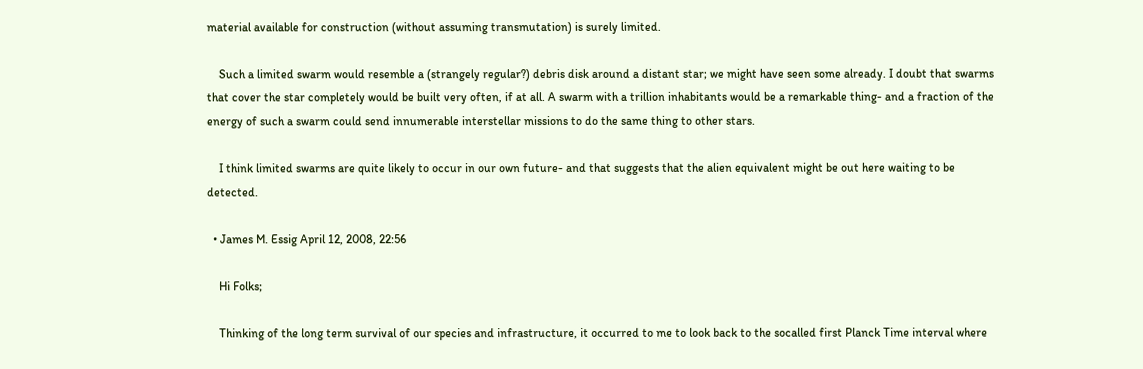material available for construction (without assuming transmutation) is surely limited.

    Such a limited swarm would resemble a (strangely regular?) debris disk around a distant star; we might have seen some already. I doubt that swarms that cover the star completely would be built very often, if at all. A swarm with a trillion inhabitants would be a remarkable thing- and a fraction of the energy of such a swarm could send innumerable interstellar missions to do the same thing to other stars.

    I think limited swarms are quite likely to occur in our own future- and that suggests that the alien equivalent might be out here waiting to be detected.

  • James M. Essig April 12, 2008, 22:56

    Hi Folks;

    Thinking of the long term survival of our species and infrastructure, it occurred to me to look back to the socalled first Planck Time interval where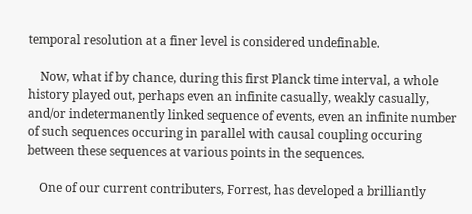temporal resolution at a finer level is considered undefinable.

    Now, what if by chance, during this first Planck time interval, a whole history played out, perhaps even an infinite casually, weakly casually, and/or indetermanently linked sequence of events, even an infinite number of such sequences occuring in parallel with causal coupling occuring between these sequences at various points in the sequences.

    One of our current contributers, Forrest, has developed a brilliantly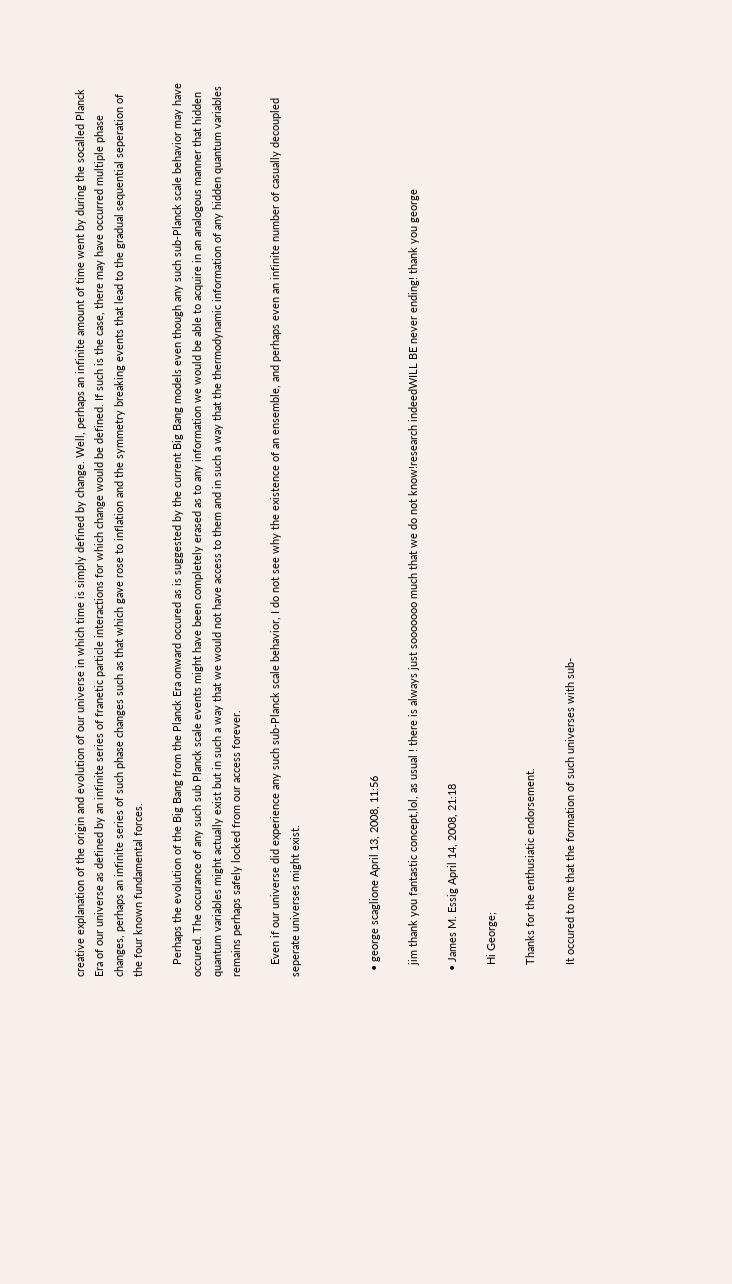creative explanation of the origin and evolution of our universe in which time is simply defined by change. Well, perhaps an infinite amount of time went by during the socalled Planck Era of our universe as defined by an infinite series of franetic particle interactions for which change would be defined. If such is the case, there may have occurred multiple phase changes, perhaps an infinite series of such phase changes such as that which gave rose to inflation and the symmetry breaking events that lead to the gradual sequential seperation of the four known fundamental forces.

    Perhaps the evolution of the Big Bang from the Planck Era onward occured as is suggested by the current Big Bang models even though any such sub-Planck scale behavior may have occured. The occurance of any such sub Planck scale events might have been completely erased as to any information we would be able to acquire in an analogous manner that hidden quantum variables might actually exist but in such a way that we would not have access to them and in such a way that the thermodynamic information of any hidden quantum variables remains perhaps safely locked from our access forever.

    Even if our universe did experience any such sub-Planck scale behavior, I do not see why the existence of an ensemble, and perhaps even an infinite number of casually decoupled seperate universes might exist.



  • george scaglione April 13, 2008, 11:56

    jim thank you fantastic concept,lol, as usual ! there is always just sooooooo much that we do not know!research indeedWILL BE never ending! thank you george

  • James M. Essig April 14, 2008, 21:18

    Hi George;

    Thanks for the enthusiatic endorsement.

    It occured to me that the formation of such universes with sub-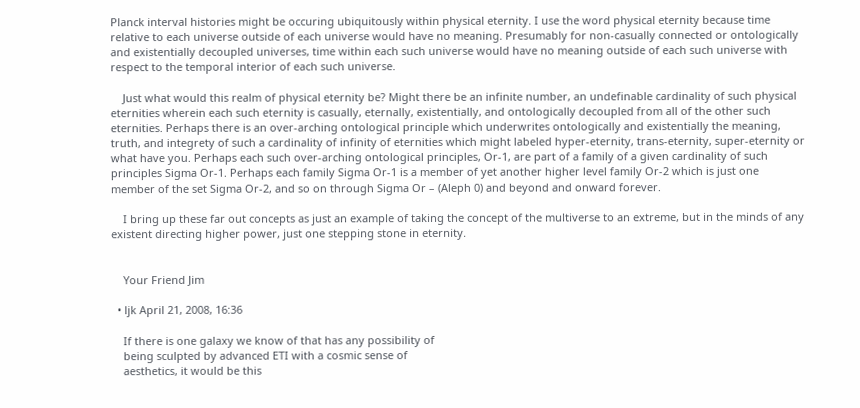Planck interval histories might be occuring ubiquitously within physical eternity. I use the word physical eternity because time relative to each universe outside of each universe would have no meaning. Presumably for non-casually connected or ontologically and existentially decoupled universes, time within each such universe would have no meaning outside of each such universe with respect to the temporal interior of each such universe.

    Just what would this realm of physical eternity be? Might there be an infinite number, an undefinable cardinality of such physical eternities wherein each such eternity is casually, eternally, existentially, and ontologically decoupled from all of the other such eternities. Perhaps there is an over-arching ontological principle which underwrites ontologically and existentially the meaning, truth, and integrety of such a cardinality of infinity of eternities which might labeled hyper-eternity, trans-eternity, super-eternity or what have you. Perhaps each such over-arching ontological principles, Or-1, are part of a family of a given cardinality of such principles Sigma Or-1. Perhaps each family Sigma Or-1 is a member of yet another higher level family Or-2 which is just one member of the set Sigma Or-2, and so on through Sigma Or – (Aleph 0) and beyond and onward forever.

    I bring up these far out concepts as just an example of taking the concept of the multiverse to an extreme, but in the minds of any existent directing higher power, just one stepping stone in eternity.


    Your Friend Jim

  • ljk April 21, 2008, 16:36

    If there is one galaxy we know of that has any possibility of
    being sculpted by advanced ETI with a cosmic sense of
    aesthetics, it would be this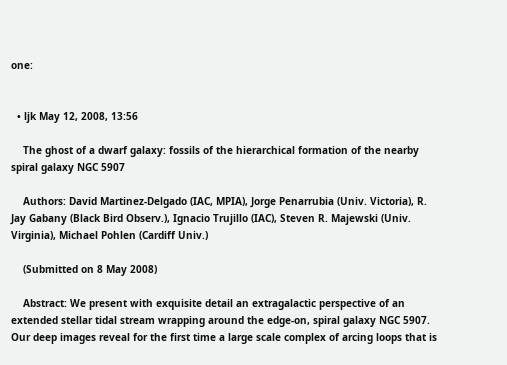one:


  • ljk May 12, 2008, 13:56

    The ghost of a dwarf galaxy: fossils of the hierarchical formation of the nearby spiral galaxy NGC 5907

    Authors: David Martinez-Delgado (IAC, MPIA), Jorge Penarrubia (Univ. Victoria), R. Jay Gabany (Black Bird Observ.), Ignacio Trujillo (IAC), Steven R. Majewski (Univ. Virginia), Michael Pohlen (Cardiff Univ.)

    (Submitted on 8 May 2008)

    Abstract: We present with exquisite detail an extragalactic perspective of an extended stellar tidal stream wrapping around the edge-on, spiral galaxy NGC 5907. Our deep images reveal for the first time a large scale complex of arcing loops that is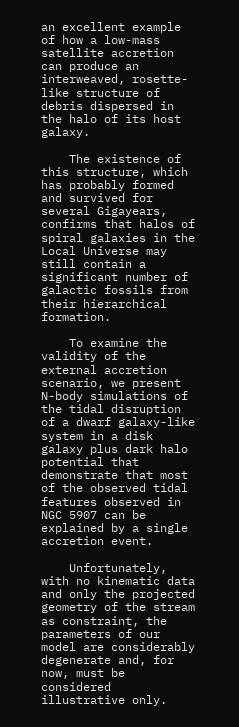an excellent example of how a low-mass satellite accretion can produce an interweaved, rosette-like structure of debris dispersed in the halo of its host galaxy.

    The existence of this structure, which has probably formed and survived for several Gigayears, confirms that halos of spiral galaxies in the Local Universe may still contain a significant number of galactic fossils from their hierarchical formation.

    To examine the validity of the external accretion scenario, we present N-body simulations of the tidal disruption of a dwarf galaxy-like system in a disk galaxy plus dark halo potential that demonstrate that most of the observed tidal features observed in NGC 5907 can be explained by a single accretion event.

    Unfortunately, with no kinematic data and only the projected geometry of the stream as constraint, the parameters of our model are considerably degenerate and, for now, must be considered illustrative only.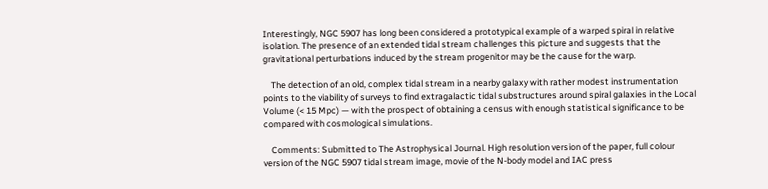Interestingly, NGC 5907 has long been considered a prototypical example of a warped spiral in relative isolation. The presence of an extended tidal stream challenges this picture and suggests that the gravitational perturbations induced by the stream progenitor may be the cause for the warp.

    The detection of an old, complex tidal stream in a nearby galaxy with rather modest instrumentation points to the viability of surveys to find extragalactic tidal substructures around spiral galaxies in the Local Volume (< 15 Mpc) — with the prospect of obtaining a census with enough statistical significance to be compared with cosmological simulations.

    Comments: Submitted to The Astrophysical Journal. High resolution version of the paper, full colour version of the NGC 5907 tidal stream image, movie of the N-body model and IAC press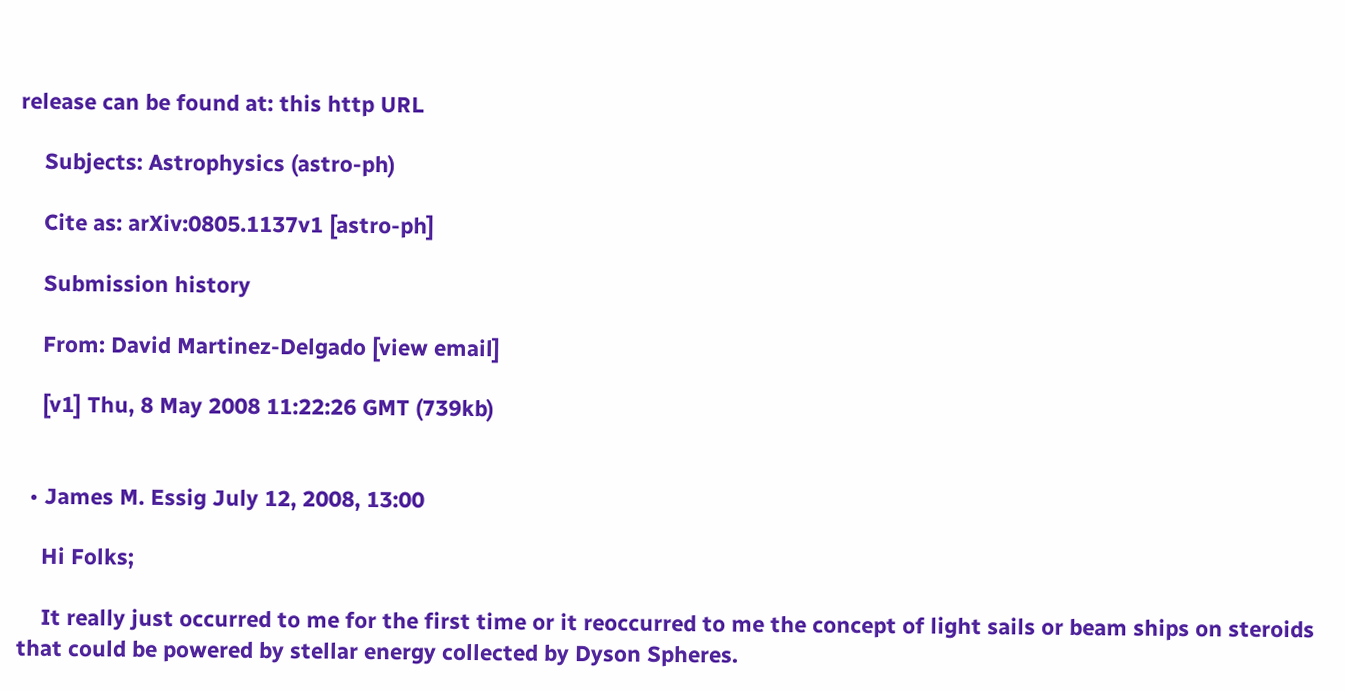release can be found at: this http URL

    Subjects: Astrophysics (astro-ph)

    Cite as: arXiv:0805.1137v1 [astro-ph]

    Submission history

    From: David Martinez-Delgado [view email]

    [v1] Thu, 8 May 2008 11:22:26 GMT (739kb)


  • James M. Essig July 12, 2008, 13:00

    Hi Folks;

    It really just occurred to me for the first time or it reoccurred to me the concept of light sails or beam ships on steroids that could be powered by stellar energy collected by Dyson Spheres.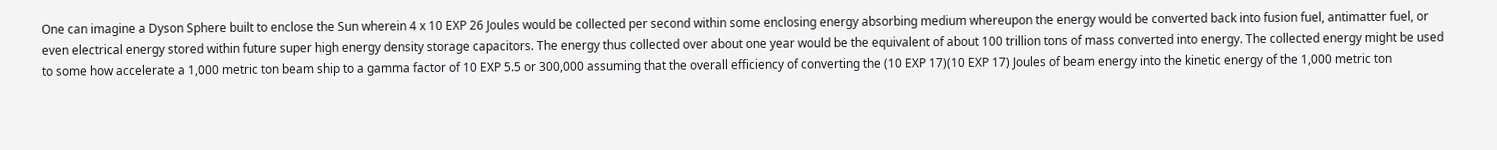One can imagine a Dyson Sphere built to enclose the Sun wherein 4 x 10 EXP 26 Joules would be collected per second within some enclosing energy absorbing medium whereupon the energy would be converted back into fusion fuel, antimatter fuel, or even electrical energy stored within future super high energy density storage capacitors. The energy thus collected over about one year would be the equivalent of about 100 trillion tons of mass converted into energy. The collected energy might be used to some how accelerate a 1,000 metric ton beam ship to a gamma factor of 10 EXP 5.5 or 300,000 assuming that the overall efficiency of converting the (10 EXP 17)(10 EXP 17) Joules of beam energy into the kinetic energy of the 1,000 metric ton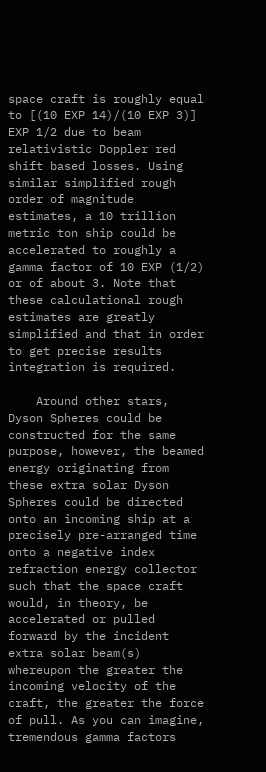space craft is roughly equal to [(10 EXP 14)/(10 EXP 3)] EXP 1/2 due to beam relativistic Doppler red shift based losses. Using similar simplified rough order of magnitude estimates, a 10 trillion metric ton ship could be accelerated to roughly a gamma factor of 10 EXP (1/2) or of about 3. Note that these calculational rough estimates are greatly simplified and that in order to get precise results integration is required.

    Around other stars, Dyson Spheres could be constructed for the same purpose, however, the beamed energy originating from these extra solar Dyson Spheres could be directed onto an incoming ship at a precisely pre-arranged time onto a negative index refraction energy collector such that the space craft would, in theory, be accelerated or pulled forward by the incident extra solar beam(s) whereupon the greater the incoming velocity of the craft, the greater the force of pull. As you can imagine, tremendous gamma factors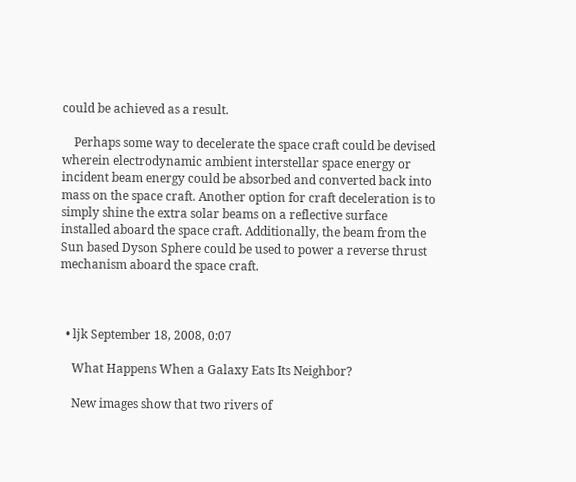could be achieved as a result.

    Perhaps some way to decelerate the space craft could be devised wherein electrodynamic ambient interstellar space energy or incident beam energy could be absorbed and converted back into mass on the space craft. Another option for craft deceleration is to simply shine the extra solar beams on a reflective surface installed aboard the space craft. Additionally, the beam from the Sun based Dyson Sphere could be used to power a reverse thrust mechanism aboard the space craft.



  • ljk September 18, 2008, 0:07

    What Happens When a Galaxy Eats Its Neighbor?

    New images show that two rivers of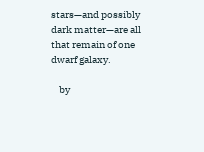stars—and possibly dark matter—are all that remain of one dwarf galaxy.

    by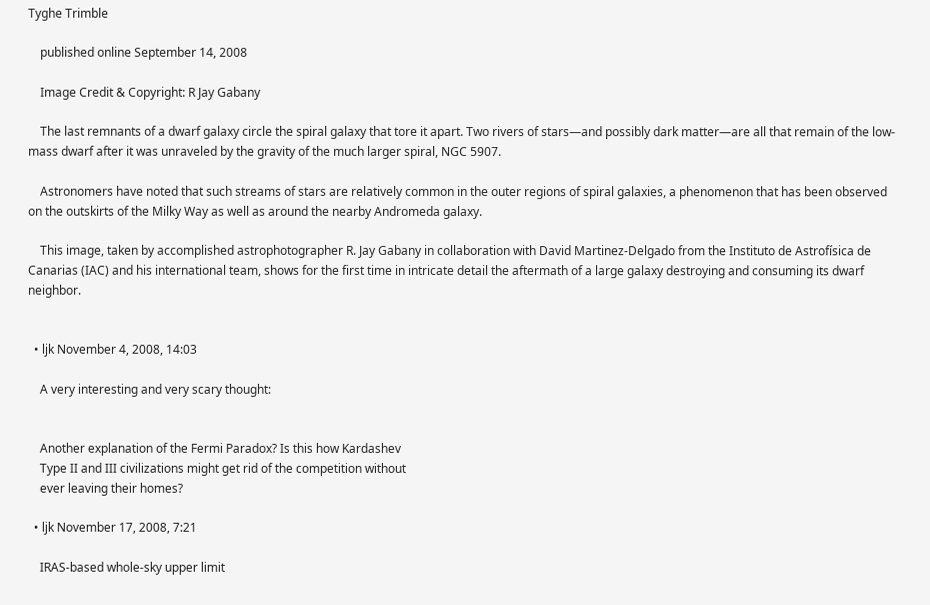Tyghe Trimble

    published online September 14, 2008

    Image Credit & Copyright: R Jay Gabany

    The last remnants of a dwarf galaxy circle the spiral galaxy that tore it apart. Two rivers of stars—and possibly dark matter—are all that remain of the low-mass dwarf after it was unraveled by the gravity of the much larger spiral, NGC 5907.

    Astronomers have noted that such streams of stars are relatively common in the outer regions of spiral galaxies, a phenomenon that has been observed on the outskirts of the Milky Way as well as around the nearby Andromeda galaxy.

    This image, taken by accomplished astrophotographer R. Jay Gabany in collaboration with David Martinez-Delgado from the Instituto de Astrofísica de Canarias (IAC) and his international team, shows for the first time in intricate detail the aftermath of a large galaxy destroying and consuming its dwarf neighbor.


  • ljk November 4, 2008, 14:03

    A very interesting and very scary thought:


    Another explanation of the Fermi Paradox? Is this how Kardashev
    Type II and III civilizations might get rid of the competition without
    ever leaving their homes?

  • ljk November 17, 2008, 7:21

    IRAS-based whole-sky upper limit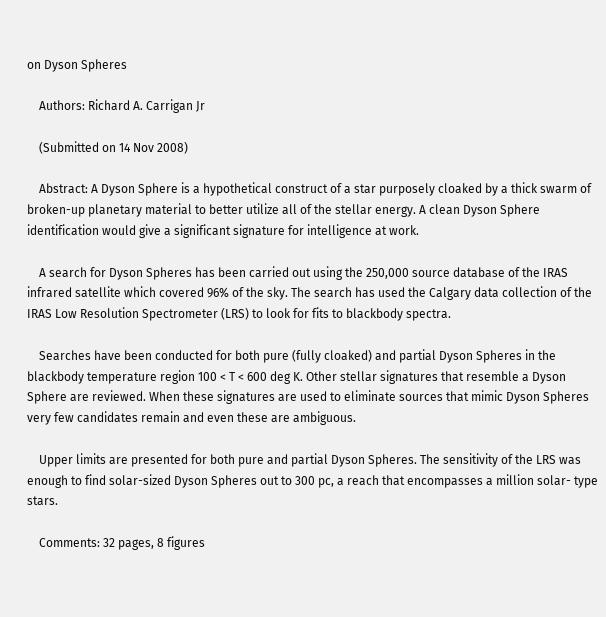on Dyson Spheres

    Authors: Richard A. Carrigan Jr

    (Submitted on 14 Nov 2008)

    Abstract: A Dyson Sphere is a hypothetical construct of a star purposely cloaked by a thick swarm of broken-up planetary material to better utilize all of the stellar energy. A clean Dyson Sphere identification would give a significant signature for intelligence at work.

    A search for Dyson Spheres has been carried out using the 250,000 source database of the IRAS infrared satellite which covered 96% of the sky. The search has used the Calgary data collection of the IRAS Low Resolution Spectrometer (LRS) to look for fits to blackbody spectra.

    Searches have been conducted for both pure (fully cloaked) and partial Dyson Spheres in the blackbody temperature region 100 < T < 600 deg K. Other stellar signatures that resemble a Dyson Sphere are reviewed. When these signatures are used to eliminate sources that mimic Dyson Spheres very few candidates remain and even these are ambiguous.

    Upper limits are presented for both pure and partial Dyson Spheres. The sensitivity of the LRS was enough to find solar-sized Dyson Spheres out to 300 pc, a reach that encompasses a million solar- type stars.

    Comments: 32 pages, 8 figures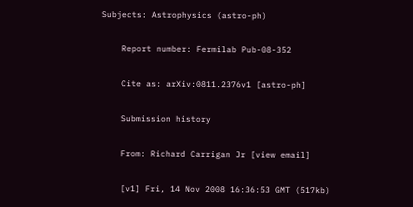Subjects: Astrophysics (astro-ph)

    Report number: Fermilab Pub-08-352

    Cite as: arXiv:0811.2376v1 [astro-ph]

    Submission history

    From: Richard Carrigan Jr [view email]

    [v1] Fri, 14 Nov 2008 16:36:53 GMT (517kb)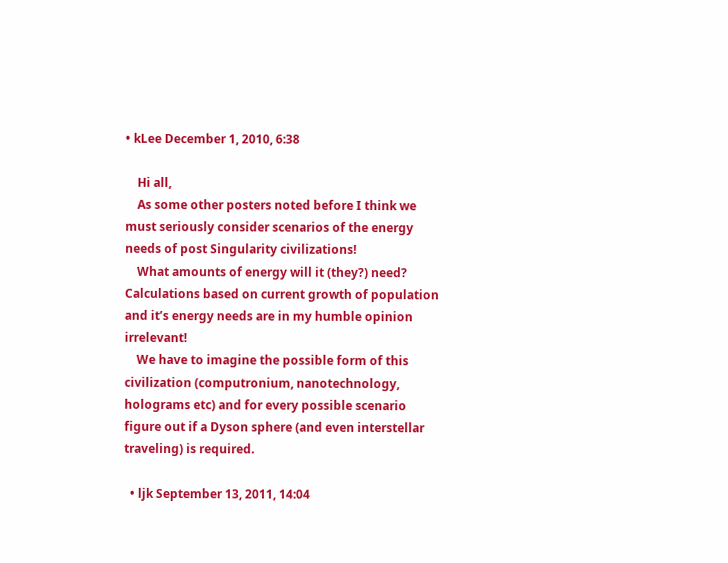• kLee December 1, 2010, 6:38

    Hi all,
    As some other posters noted before I think we must seriously consider scenarios of the energy needs of post Singularity civilizations!
    What amounts of energy will it (they?) need? Calculations based on current growth of population and it’s energy needs are in my humble opinion irrelevant!
    We have to imagine the possible form of this civilization (computronium, nanotechnology, holograms etc) and for every possible scenario figure out if a Dyson sphere (and even interstellar traveling) is required.

  • ljk September 13, 2011, 14:04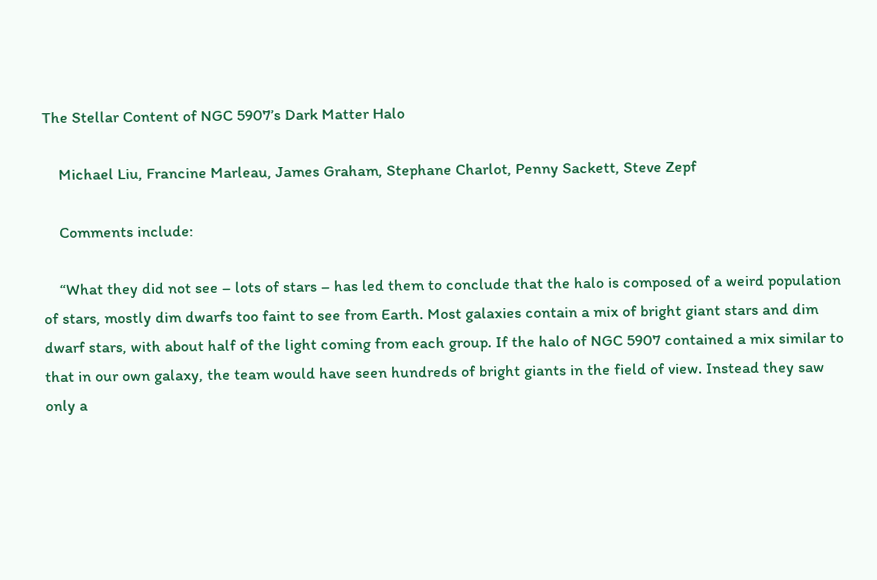The Stellar Content of NGC 5907’s Dark Matter Halo

    Michael Liu, Francine Marleau, James Graham, Stephane Charlot, Penny Sackett, Steve Zepf

    Comments include:

    “What they did not see – lots of stars – has led them to conclude that the halo is composed of a weird population of stars, mostly dim dwarfs too faint to see from Earth. Most galaxies contain a mix of bright giant stars and dim dwarf stars, with about half of the light coming from each group. If the halo of NGC 5907 contained a mix similar to that in our own galaxy, the team would have seen hundreds of bright giants in the field of view. Instead they saw only a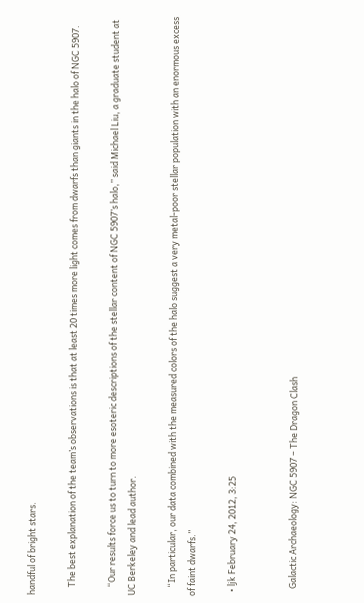handful of bright stars.

    The best explanation of the team’s observations is that at least 20 times more light comes from dwarfs than giants in the halo of NGC 5907.

    “Our results force us to turn to more esoteric descriptions of the stellar content of NGC 5907’s halo,” said Michael Liu, a graduate student at UC Berkeley and lead author.

    “In particular, our data combined with the measured colors of the halo suggest a very metal-poor stellar population with an enormous excess of faint dwarfs.”

  • ljk February 24, 2012, 3:25


    Galactic Archaeology: NGC 5907 – The Dragon Clash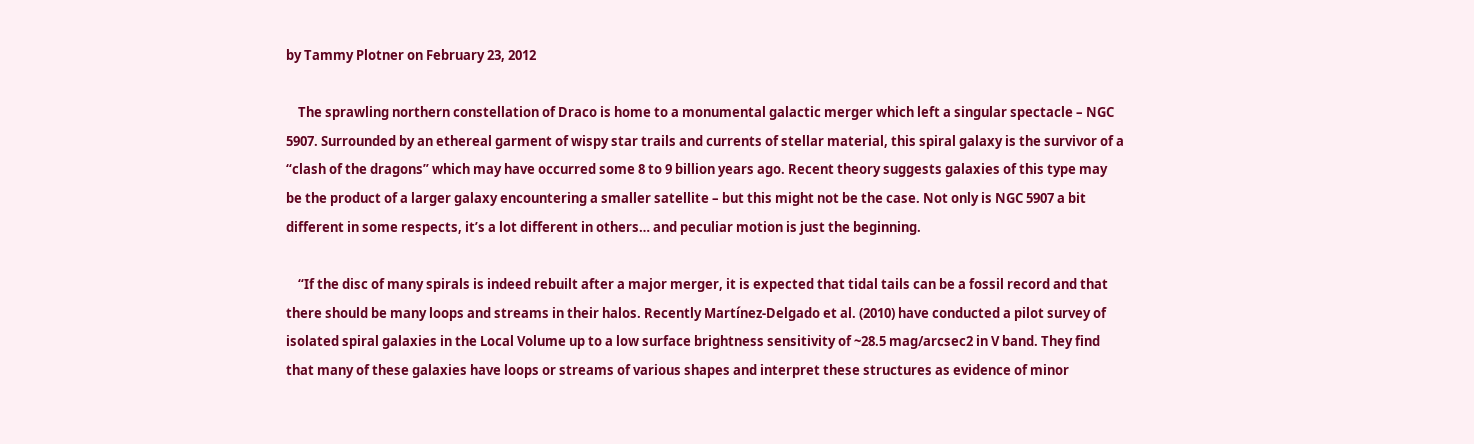by Tammy Plotner on February 23, 2012

    The sprawling northern constellation of Draco is home to a monumental galactic merger which left a singular spectacle – NGC 5907. Surrounded by an ethereal garment of wispy star trails and currents of stellar material, this spiral galaxy is the survivor of a “clash of the dragons” which may have occurred some 8 to 9 billion years ago. Recent theory suggests galaxies of this type may be the product of a larger galaxy encountering a smaller satellite – but this might not be the case. Not only is NGC 5907 a bit different in some respects, it’s a lot different in others… and peculiar motion is just the beginning.

    “If the disc of many spirals is indeed rebuilt after a major merger, it is expected that tidal tails can be a fossil record and that there should be many loops and streams in their halos. Recently Martínez-Delgado et al. (2010) have conducted a pilot survey of isolated spiral galaxies in the Local Volume up to a low surface brightness sensitivity of ~28.5 mag/arcsec2 in V band. They find that many of these galaxies have loops or streams of various shapes and interpret these structures as evidence of minor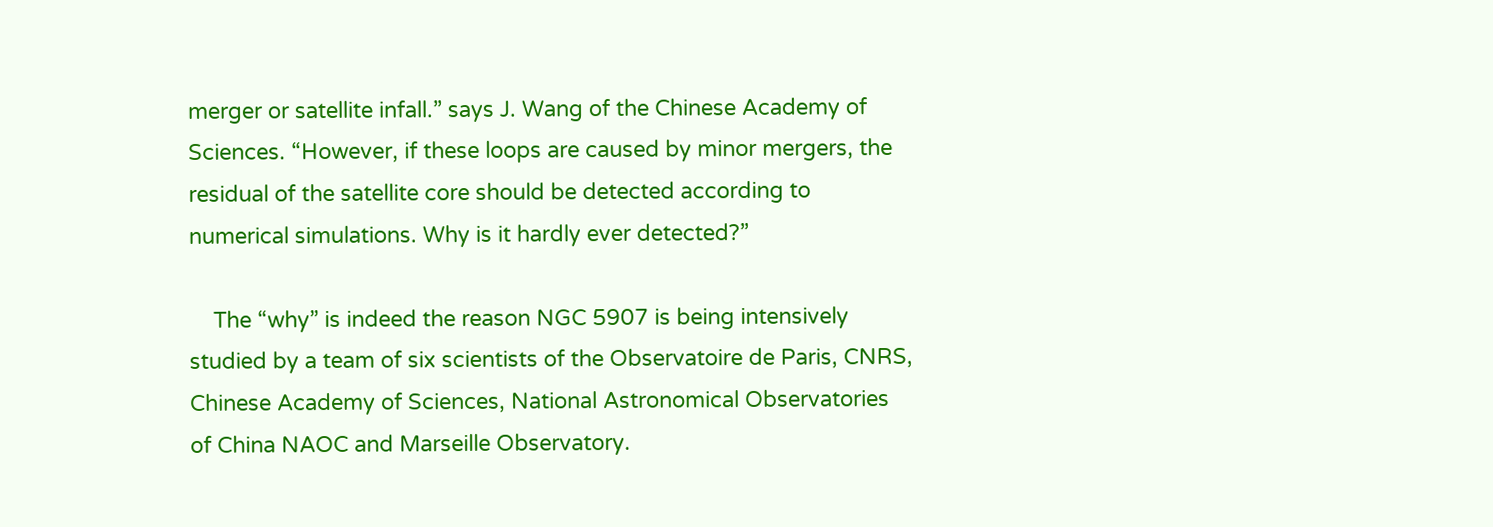merger or satellite infall.” says J. Wang of the Chinese Academy of Sciences. “However, if these loops are caused by minor mergers, the residual of the satellite core should be detected according to numerical simulations. Why is it hardly ever detected?”

    The “why” is indeed the reason NGC 5907 is being intensively studied by a team of six scientists of the Observatoire de Paris, CNRS, Chinese Academy of Sciences, National Astronomical Observatories of China NAOC and Marseille Observatory.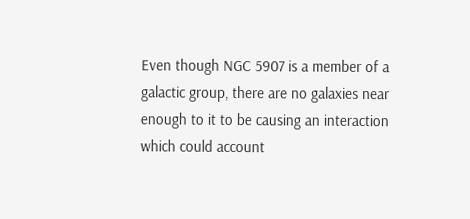Even though NGC 5907 is a member of a galactic group, there are no galaxies near enough to it to be causing an interaction which could account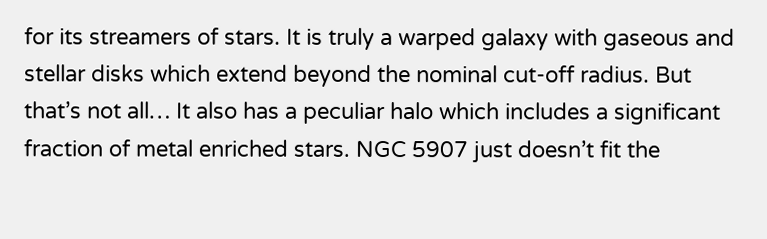for its streamers of stars. It is truly a warped galaxy with gaseous and stellar disks which extend beyond the nominal cut-off radius. But that’s not all… It also has a peculiar halo which includes a significant fraction of metal enriched stars. NGC 5907 just doesn’t fit the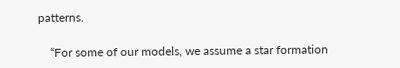patterns.

    “For some of our models, we assume a star formation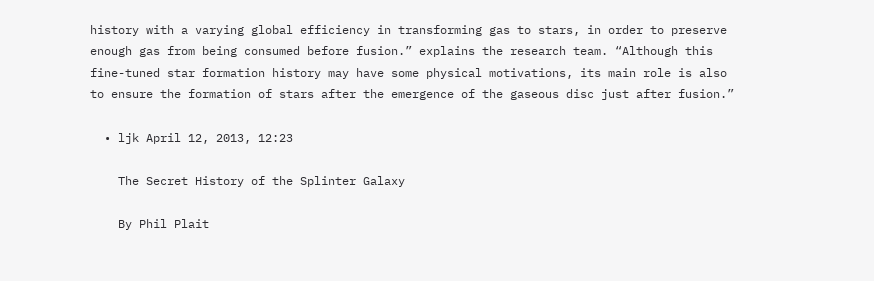history with a varying global efficiency in transforming gas to stars, in order to preserve enough gas from being consumed before fusion.” explains the research team. “Although this fine-tuned star formation history may have some physical motivations, its main role is also to ensure the formation of stars after the emergence of the gaseous disc just after fusion.”

  • ljk April 12, 2013, 12:23

    The Secret History of the Splinter Galaxy

    By Phil Plait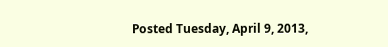Posted Tuesday, April 9, 2013,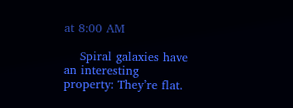at 8:00 AM

    Spiral galaxies have an interesting property: They’re flat.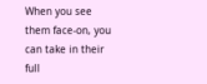When you see them face-on, you can take in their full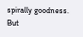spirally goodness. But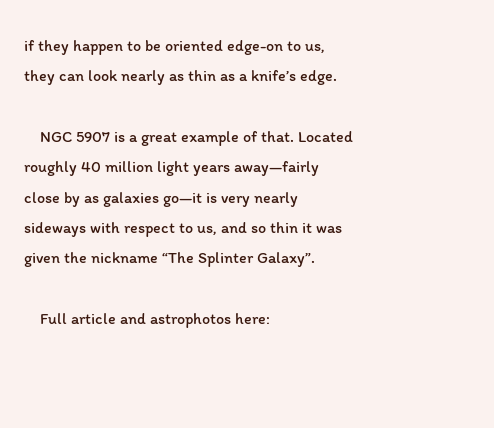if they happen to be oriented edge-on to us, they can look nearly as thin as a knife’s edge.

    NGC 5907 is a great example of that. Located roughly 40 million light years away—fairly close by as galaxies go—it is very nearly sideways with respect to us, and so thin it was given the nickname “The Splinter Galaxy”.

    Full article and astrophotos here: